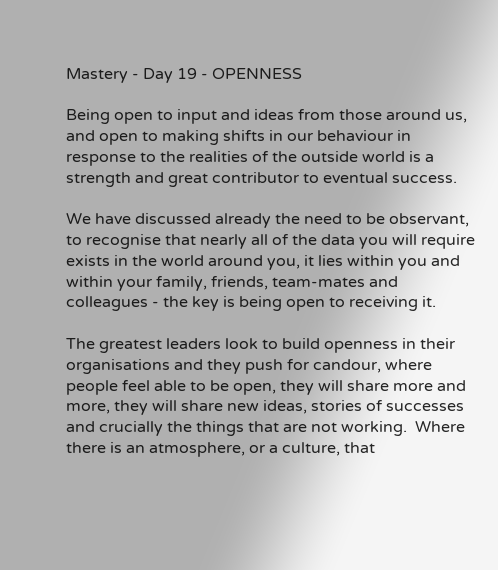Mastery - Day 19 - OPENNESS

Being open to input and ideas from those around us, and open to making shifts in our behaviour in response to the realities of the outside world is a strength and great contributor to eventual success.

We have discussed already the need to be observant, to recognise that nearly all of the data you will require exists in the world around you, it lies within you and within your family, friends, team-mates and colleagues - the key is being open to receiving it.

The greatest leaders look to build openness in their organisations and they push for candour, where people feel able to be open, they will share more and more, they will share new ideas, stories of successes and crucially the things that are not working.  Where there is an atmosphere, or a culture, that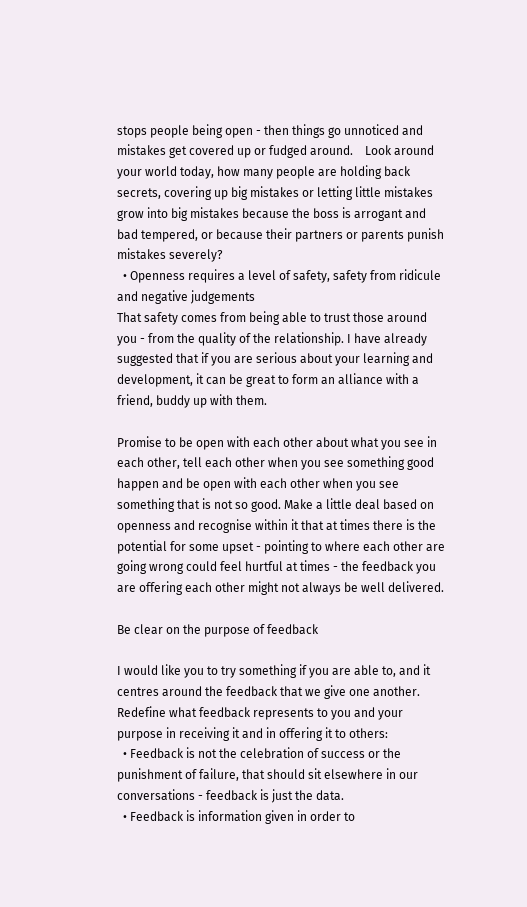stops people being open - then things go unnoticed and mistakes get covered up or fudged around.    Look around your world today, how many people are holding back secrets, covering up big mistakes or letting little mistakes grow into big mistakes because the boss is arrogant and bad tempered, or because their partners or parents punish mistakes severely?
  • Openness requires a level of safety, safety from ridicule and negative judgements
That safety comes from being able to trust those around you - from the quality of the relationship. I have already suggested that if you are serious about your learning and development, it can be great to form an alliance with a friend, buddy up with them.

Promise to be open with each other about what you see in each other, tell each other when you see something good happen and be open with each other when you see something that is not so good. Make a little deal based on openness and recognise within it that at times there is the potential for some upset - pointing to where each other are going wrong could feel hurtful at times - the feedback you are offering each other might not always be well delivered.

Be clear on the purpose of feedback

I would like you to try something if you are able to, and it centres around the feedback that we give one another. Redefine what feedback represents to you and your purpose in receiving it and in offering it to others:
  • Feedback is not the celebration of success or the punishment of failure, that should sit elsewhere in our conversations - feedback is just the data.
  • Feedback is information given in order to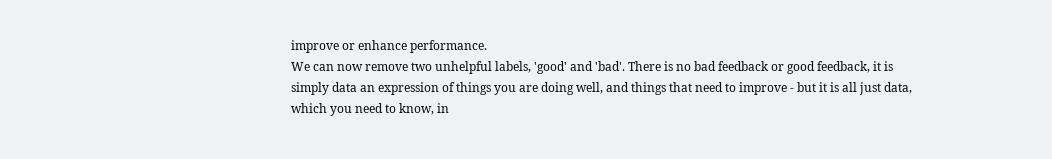improve or enhance performance.
We can now remove two unhelpful labels, 'good' and 'bad'. There is no bad feedback or good feedback, it is simply data an expression of things you are doing well, and things that need to improve - but it is all just data, which you need to know, in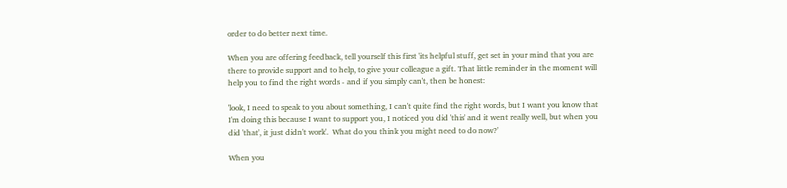order to do better next time.

When you are offering feedback, tell yourself this first 'its helpful stuff, get set in your mind that you are there to provide support and to help, to give your colleague a gift. That little reminder in the moment will help you to find the right words - and if you simply can't, then be honest:

'look, I need to speak to you about something, I can't quite find the right words, but I want you know that I'm doing this because I want to support you, I noticed you did 'this' and it went really well, but when you did 'that', it just didn't work'.  What do you think you might need to do now?'

When you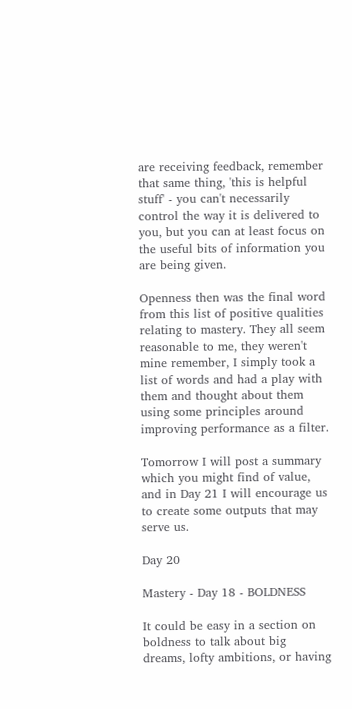are receiving feedback, remember that same thing, 'this is helpful stuff' - you can't necessarily control the way it is delivered to you, but you can at least focus on the useful bits of information you are being given.

Openness then was the final word from this list of positive qualities relating to mastery. They all seem reasonable to me, they weren't mine remember, I simply took a list of words and had a play with them and thought about them using some principles around improving performance as a filter.

Tomorrow I will post a summary which you might find of value, and in Day 21 I will encourage us to create some outputs that may serve us.

Day 20

Mastery - Day 18 - BOLDNESS

It could be easy in a section on boldness to talk about big dreams, lofty ambitions, or having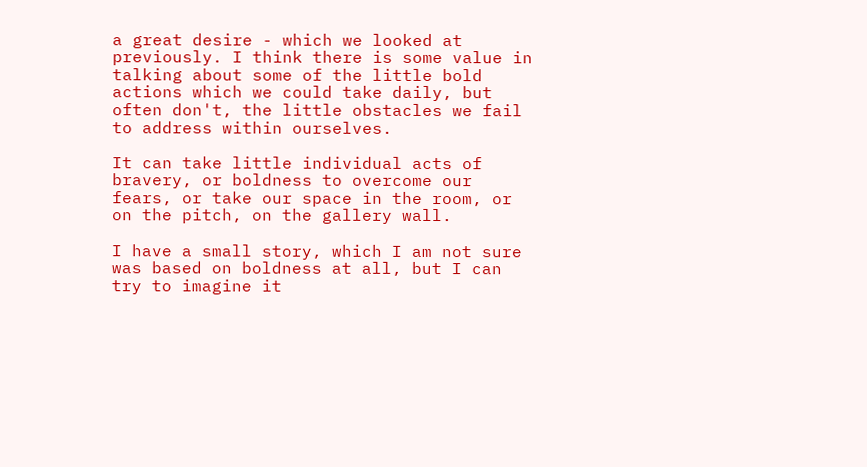a great desire - which we looked at previously. I think there is some value in talking about some of the little bold actions which we could take daily, but often don't, the little obstacles we fail to address within ourselves.

It can take little individual acts of bravery, or boldness to overcome our fears, or take our space in the room, or on the pitch, on the gallery wall.

I have a small story, which I am not sure was based on boldness at all, but I can try to imagine it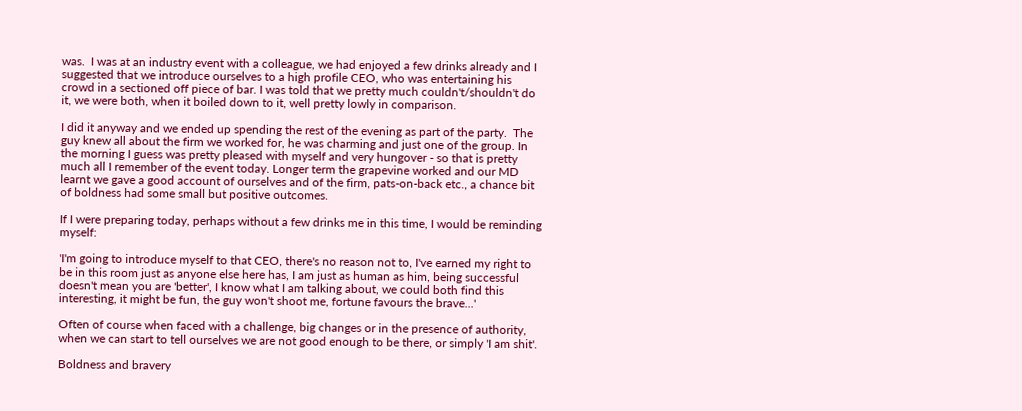was.  I was at an industry event with a colleague, we had enjoyed a few drinks already and I suggested that we introduce ourselves to a high profile CEO, who was entertaining his crowd in a sectioned off piece of bar. I was told that we pretty much couldn't/shouldn't do it, we were both, when it boiled down to it, well pretty lowly in comparison.

I did it anyway and we ended up spending the rest of the evening as part of the party.  The guy knew all about the firm we worked for, he was charming and just one of the group. In the morning I guess was pretty pleased with myself and very hungover - so that is pretty much all I remember of the event today. Longer term the grapevine worked and our MD learnt we gave a good account of ourselves and of the firm, pats-on-back etc., a chance bit of boldness had some small but positive outcomes.

If I were preparing today, perhaps without a few drinks me in this time, I would be reminding myself:

'I'm going to introduce myself to that CEO, there's no reason not to, I've earned my right to be in this room just as anyone else here has, I am just as human as him, being successful doesn't mean you are 'better', I know what I am talking about, we could both find this interesting, it might be fun, the guy won't shoot me, fortune favours the brave...'

Often of course when faced with a challenge, big changes or in the presence of authority, when we can start to tell ourselves we are not good enough to be there, or simply 'I am shit'.

Boldness and bravery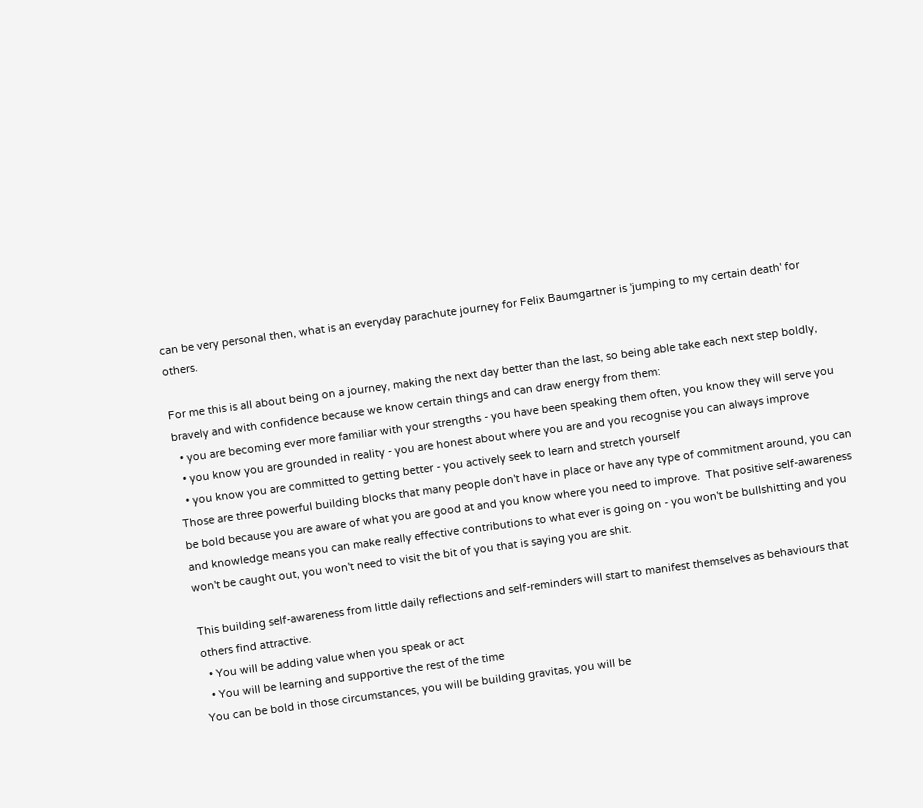can be very personal then, what is an everyday parachute journey for Felix Baumgartner is 'jumping to my certain death' for others.

For me this is all about being on a journey, making the next day better than the last, so being able take each next step boldly, bravely and with confidence because we know certain things and can draw energy from them:
  • you are becoming ever more familiar with your strengths - you have been speaking them often, you know they will serve you
  • you know you are grounded in reality - you are honest about where you are and you recognise you can always improve
  • you know you are committed to getting better - you actively seek to learn and stretch yourself
Those are three powerful building blocks that many people don't have in place or have any type of commitment around, you can be bold because you are aware of what you are good at and you know where you need to improve.  That positive self-awareness and knowledge means you can make really effective contributions to what ever is going on - you won't be bullshitting and you won't be caught out, you won't need to visit the bit of you that is saying you are shit.

This building self-awareness from little daily reflections and self-reminders will start to manifest themselves as behaviours that others find attractive.
  • You will be adding value when you speak or act
  • You will be learning and supportive the rest of the time
You can be bold in those circumstances, you will be building gravitas, you will be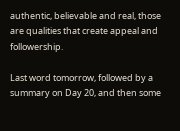authentic, believable and real, those are qualities that create appeal and followership.

Last word tomorrow, followed by a summary on Day 20, and then some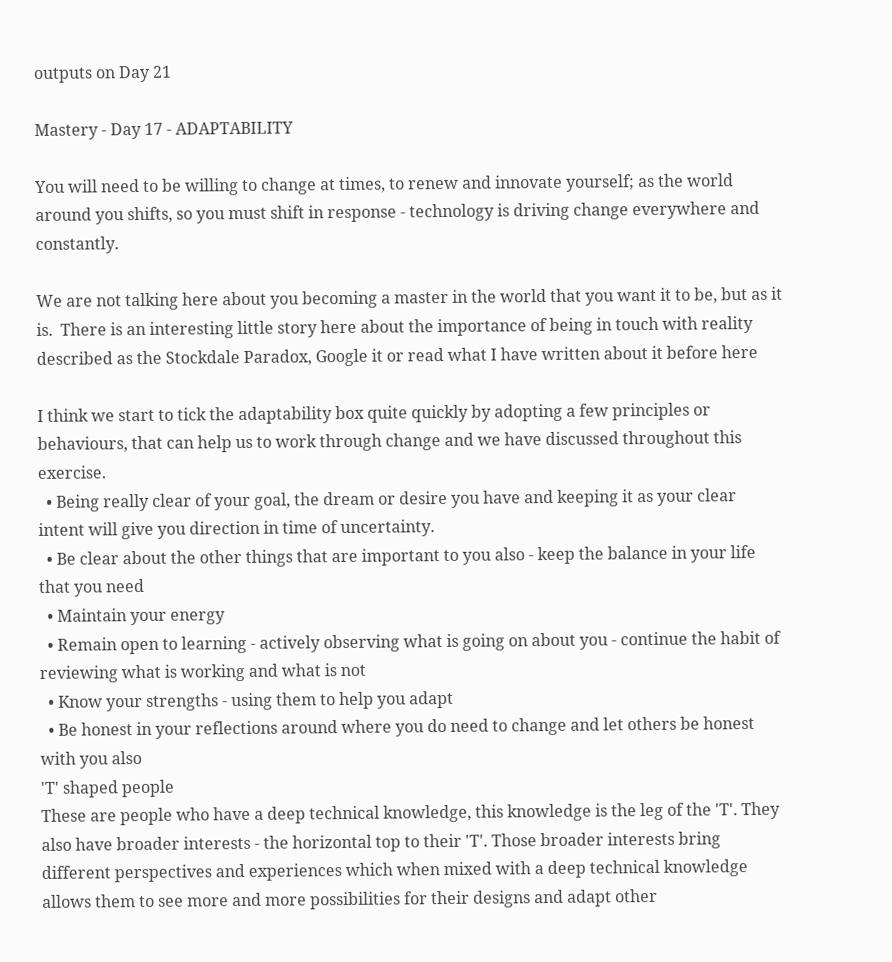outputs on Day 21

Mastery - Day 17 - ADAPTABILITY

You will need to be willing to change at times, to renew and innovate yourself; as the world around you shifts, so you must shift in response - technology is driving change everywhere and constantly.

We are not talking here about you becoming a master in the world that you want it to be, but as it is.  There is an interesting little story here about the importance of being in touch with reality described as the Stockdale Paradox, Google it or read what I have written about it before here

I think we start to tick the adaptability box quite quickly by adopting a few principles or behaviours, that can help us to work through change and we have discussed throughout this exercise.
  • Being really clear of your goal, the dream or desire you have and keeping it as your clear intent will give you direction in time of uncertainty.
  • Be clear about the other things that are important to you also - keep the balance in your life that you need
  • Maintain your energy
  • Remain open to learning - actively observing what is going on about you - continue the habit of reviewing what is working and what is not
  • Know your strengths - using them to help you adapt
  • Be honest in your reflections around where you do need to change and let others be honest with you also
'T' shaped people
These are people who have a deep technical knowledge, this knowledge is the leg of the 'T'. They also have broader interests - the horizontal top to their 'T'. Those broader interests bring different perspectives and experiences which when mixed with a deep technical knowledge allows them to see more and more possibilities for their designs and adapt other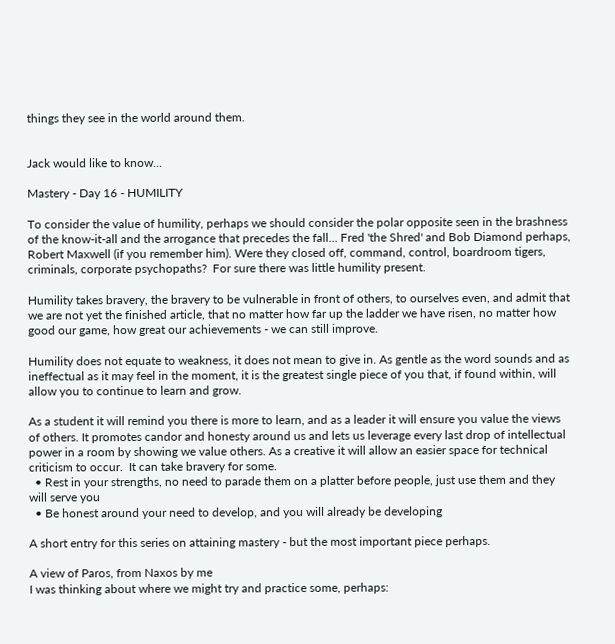things they see in the world around them.


Jack would like to know...

Mastery - Day 16 - HUMILITY

To consider the value of humility, perhaps we should consider the polar opposite seen in the brashness of the know-it-all and the arrogance that precedes the fall… Fred 'the Shred' and Bob Diamond perhaps, Robert Maxwell (if you remember him). Were they closed off, command, control, boardroom tigers, criminals, corporate psychopaths?  For sure there was little humility present.

Humility takes bravery, the bravery to be vulnerable in front of others, to ourselves even, and admit that we are not yet the finished article, that no matter how far up the ladder we have risen, no matter how good our game, how great our achievements - we can still improve.

Humility does not equate to weakness, it does not mean to give in. As gentle as the word sounds and as ineffectual as it may feel in the moment, it is the greatest single piece of you that, if found within, will allow you to continue to learn and grow.

As a student it will remind you there is more to learn, and as a leader it will ensure you value the views of others. It promotes candor and honesty around us and lets us leverage every last drop of intellectual power in a room by showing we value others. As a creative it will allow an easier space for technical criticism to occur.  It can take bravery for some.
  • Rest in your strengths, no need to parade them on a platter before people, just use them and they will serve you
  • Be honest around your need to develop, and you will already be developing

A short entry for this series on attaining mastery - but the most important piece perhaps.

A view of Paros, from Naxos by me
I was thinking about where we might try and practice some, perhaps: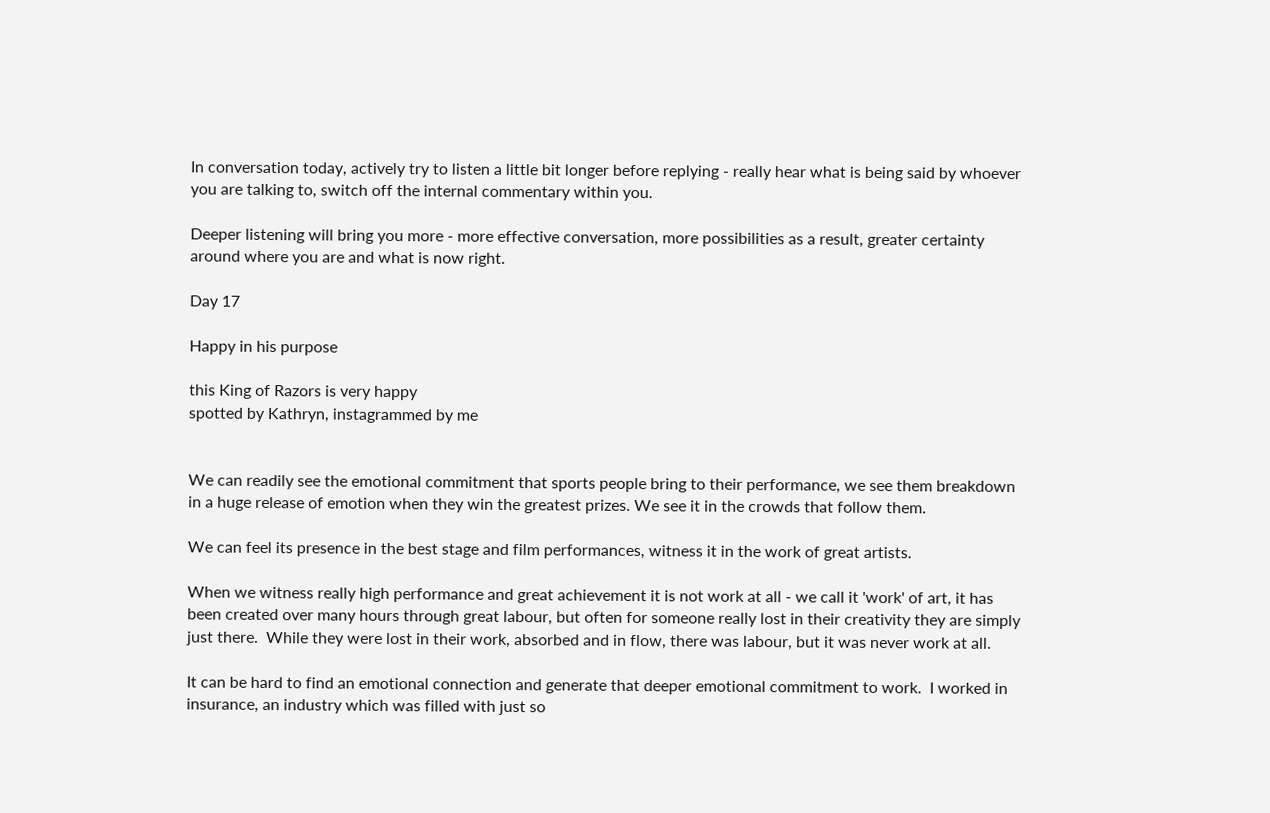In conversation today, actively try to listen a little bit longer before replying - really hear what is being said by whoever you are talking to, switch off the internal commentary within you.

Deeper listening will bring you more - more effective conversation, more possibilities as a result, greater certainty around where you are and what is now right.

Day 17

Happy in his purpose

this King of Razors is very happy
spotted by Kathryn, instagrammed by me


We can readily see the emotional commitment that sports people bring to their performance, we see them breakdown in a huge release of emotion when they win the greatest prizes. We see it in the crowds that follow them.

We can feel its presence in the best stage and film performances, witness it in the work of great artists.

When we witness really high performance and great achievement it is not work at all - we call it 'work' of art, it has been created over many hours through great labour, but often for someone really lost in their creativity they are simply just there.  While they were lost in their work, absorbed and in flow, there was labour, but it was never work at all.

It can be hard to find an emotional connection and generate that deeper emotional commitment to work.  I worked in insurance, an industry which was filled with just so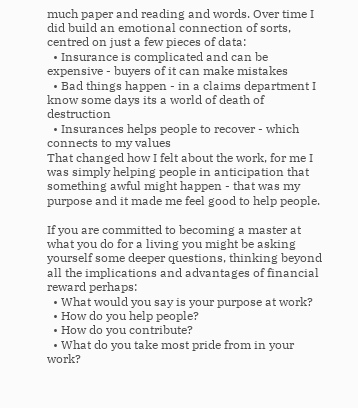much paper and reading and words. Over time I did build an emotional connection of sorts, centred on just a few pieces of data:
  • Insurance is complicated and can be expensive - buyers of it can make mistakes
  • Bad things happen - in a claims department I know some days its a world of death of destruction
  • Insurances helps people to recover - which connects to my values
That changed how I felt about the work, for me I was simply helping people in anticipation that something awful might happen - that was my purpose and it made me feel good to help people.

If you are committed to becoming a master at what you do for a living you might be asking yourself some deeper questions, thinking beyond all the implications and advantages of financial reward perhaps:
  • What would you say is your purpose at work?
  • How do you help people?
  • How do you contribute?
  • What do you take most pride from in your work?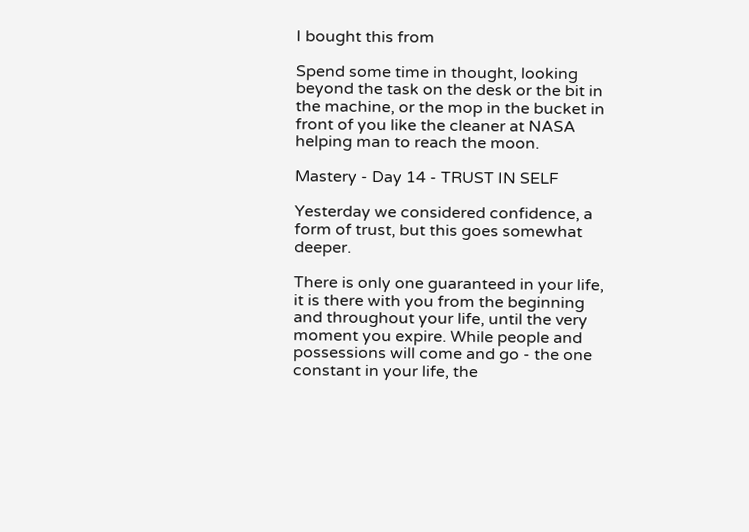I bought this from

Spend some time in thought, looking beyond the task on the desk or the bit in the machine, or the mop in the bucket in front of you like the cleaner at NASA helping man to reach the moon.

Mastery - Day 14 - TRUST IN SELF

Yesterday we considered confidence, a form of trust, but this goes somewhat deeper.

There is only one guaranteed in your life, it is there with you from the beginning and throughout your life, until the very moment you expire. While people and possessions will come and go - the one constant in your life, the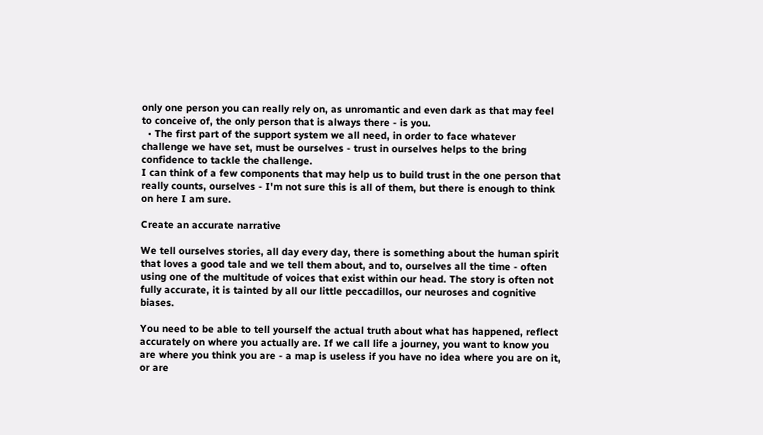only one person you can really rely on, as unromantic and even dark as that may feel to conceive of, the only person that is always there - is you.
  • The first part of the support system we all need, in order to face whatever challenge we have set, must be ourselves - trust in ourselves helps to the bring confidence to tackle the challenge.
I can think of a few components that may help us to build trust in the one person that really counts, ourselves - I'm not sure this is all of them, but there is enough to think on here I am sure.

Create an accurate narrative

We tell ourselves stories, all day every day, there is something about the human spirit that loves a good tale and we tell them about, and to, ourselves all the time - often using one of the multitude of voices that exist within our head. The story is often not fully accurate, it is tainted by all our little peccadillos, our neuroses and cognitive biases.

You need to be able to tell yourself the actual truth about what has happened, reflect accurately on where you actually are. If we call life a journey, you want to know you are where you think you are - a map is useless if you have no idea where you are on it, or are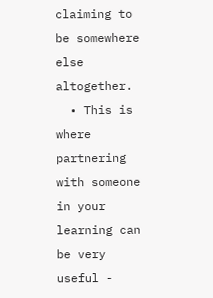claiming to be somewhere else altogether.
  • This is where partnering with someone in your learning can be very useful -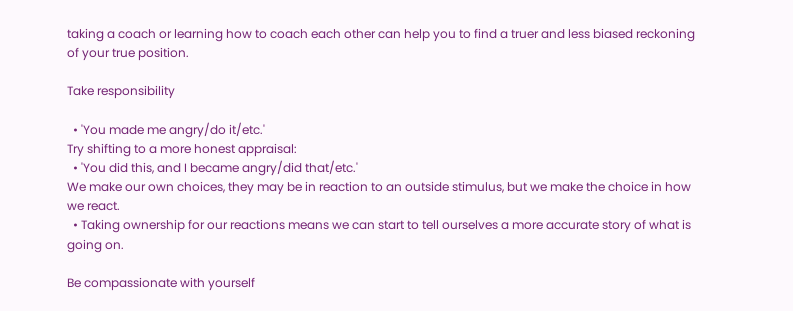taking a coach or learning how to coach each other can help you to find a truer and less biased reckoning of your true position.

Take responsibility

  • 'You made me angry/do it/etc.'
Try shifting to a more honest appraisal:
  • 'You did this, and I became angry/did that/etc.'
We make our own choices, they may be in reaction to an outside stimulus, but we make the choice in how we react.
  • Taking ownership for our reactions means we can start to tell ourselves a more accurate story of what is going on.

Be compassionate with yourself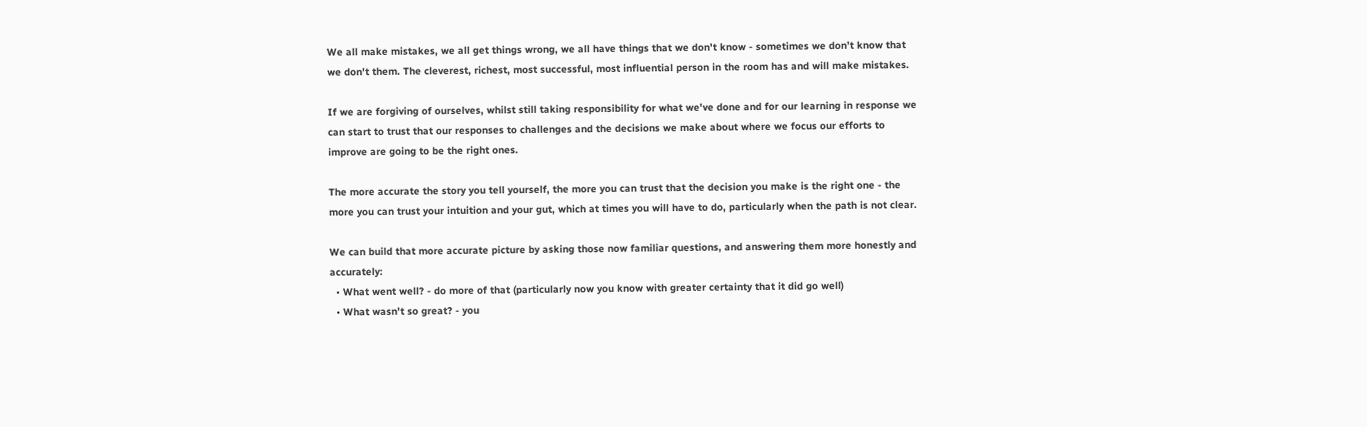We all make mistakes, we all get things wrong, we all have things that we don't know - sometimes we don’t know that we don't them. The cleverest, richest, most successful, most influential person in the room has and will make mistakes.

If we are forgiving of ourselves, whilst still taking responsibility for what we've done and for our learning in response we can start to trust that our responses to challenges and the decisions we make about where we focus our efforts to improve are going to be the right ones.

The more accurate the story you tell yourself, the more you can trust that the decision you make is the right one - the more you can trust your intuition and your gut, which at times you will have to do, particularly when the path is not clear.

We can build that more accurate picture by asking those now familiar questions, and answering them more honestly and accurately:
  • What went well? - do more of that (particularly now you know with greater certainty that it did go well)
  • What wasn't so great? - you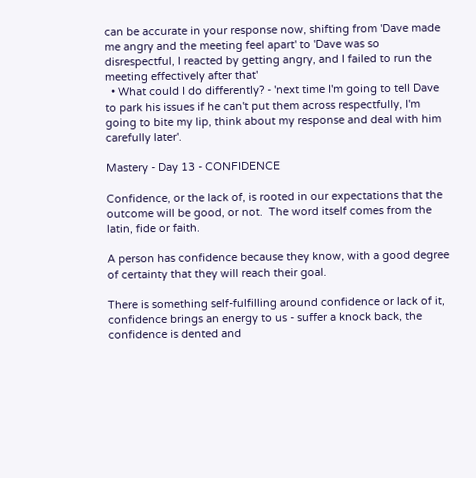can be accurate in your response now, shifting from 'Dave made me angry and the meeting feel apart' to 'Dave was so disrespectful, I reacted by getting angry, and I failed to run the meeting effectively after that'
  • What could I do differently? - 'next time I'm going to tell Dave to park his issues if he can't put them across respectfully, I'm going to bite my lip, think about my response and deal with him carefully later'.

Mastery - Day 13 - CONFIDENCE

Confidence, or the lack of, is rooted in our expectations that the outcome will be good, or not.  The word itself comes from the latin, fide or faith.

A person has confidence because they know, with a good degree of certainty that they will reach their goal.

There is something self-fulfilling around confidence or lack of it, confidence brings an energy to us - suffer a knock back, the confidence is dented and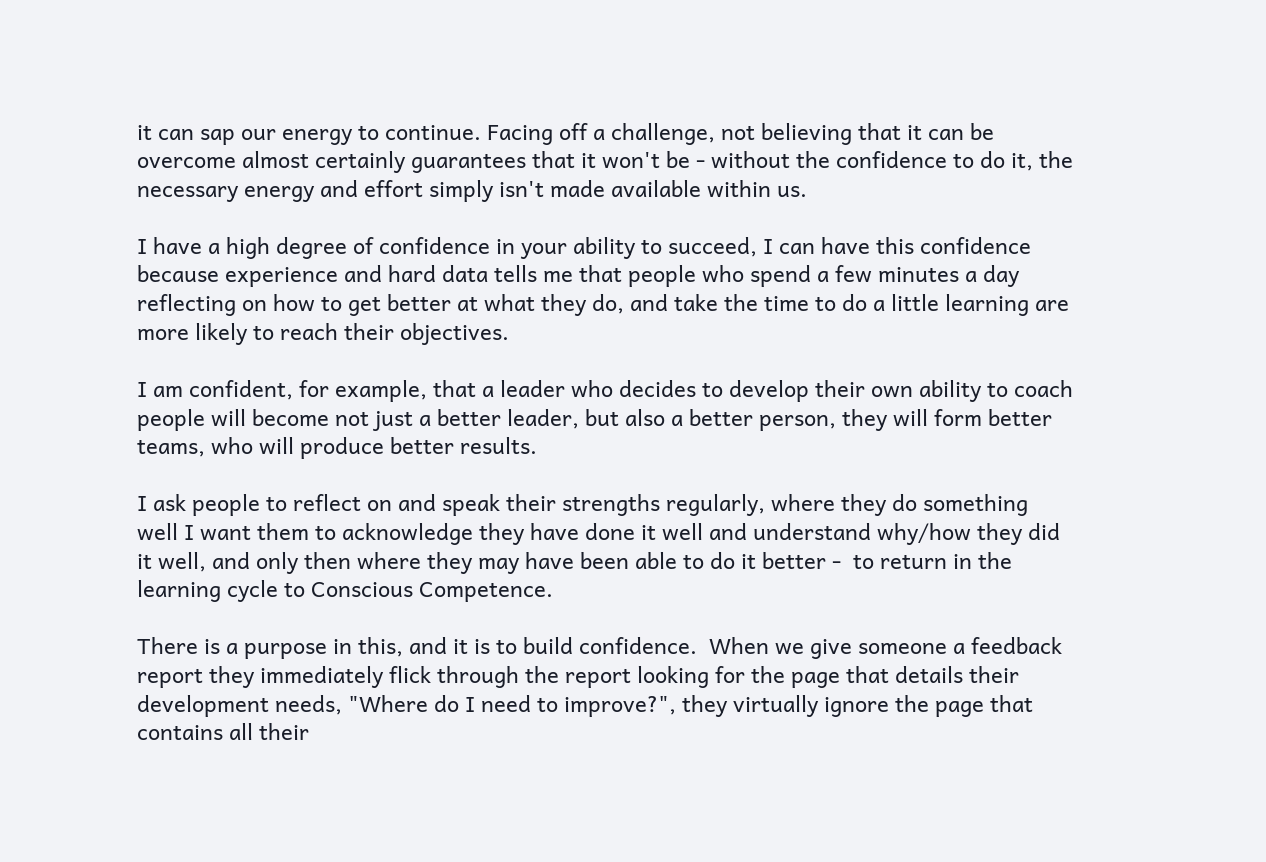it can sap our energy to continue. Facing off a challenge, not believing that it can be overcome almost certainly guarantees that it won't be - without the confidence to do it, the necessary energy and effort simply isn't made available within us.

I have a high degree of confidence in your ability to succeed, I can have this confidence because experience and hard data tells me that people who spend a few minutes a day reflecting on how to get better at what they do, and take the time to do a little learning are more likely to reach their objectives.

I am confident, for example, that a leader who decides to develop their own ability to coach people will become not just a better leader, but also a better person, they will form better teams, who will produce better results.

I ask people to reflect on and speak their strengths regularly, where they do something well I want them to acknowledge they have done it well and understand why/how they did it well, and only then where they may have been able to do it better -  to return in the learning cycle to Conscious Competence.

There is a purpose in this, and it is to build confidence.  When we give someone a feedback report they immediately flick through the report looking for the page that details their development needs, "Where do I need to improve?", they virtually ignore the page that contains all their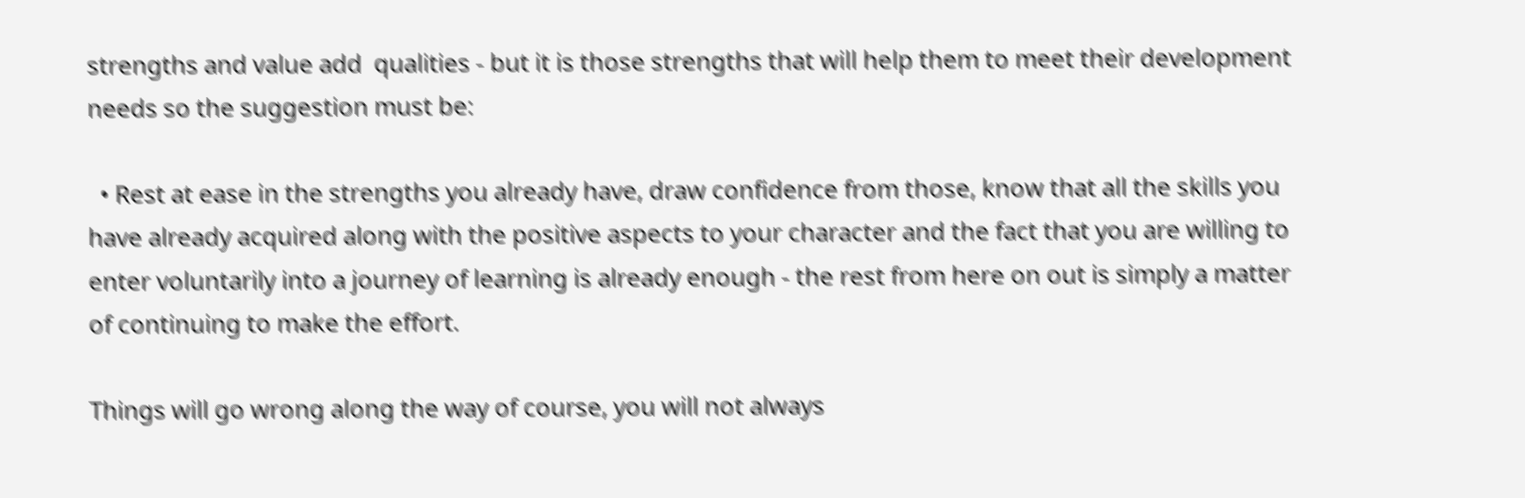strengths and value add  qualities - but it is those strengths that will help them to meet their development needs so the suggestion must be:

  • Rest at ease in the strengths you already have, draw confidence from those, know that all the skills you have already acquired along with the positive aspects to your character and the fact that you are willing to enter voluntarily into a journey of learning is already enough - the rest from here on out is simply a matter of continuing to make the effort.

Things will go wrong along the way of course, you will not always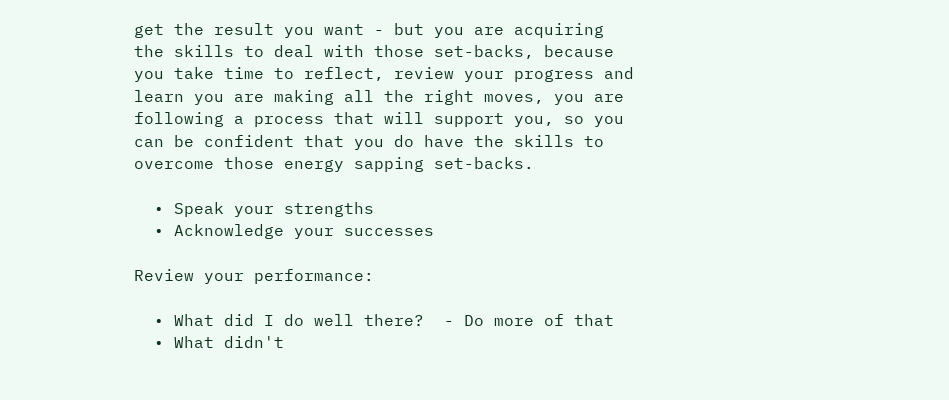get the result you want - but you are acquiring the skills to deal with those set-backs, because you take time to reflect, review your progress and learn you are making all the right moves, you are following a process that will support you, so you can be confident that you do have the skills to overcome those energy sapping set-backs.

  • Speak your strengths
  • Acknowledge your successes

Review your performance:

  • What did I do well there?  - Do more of that
  • What didn't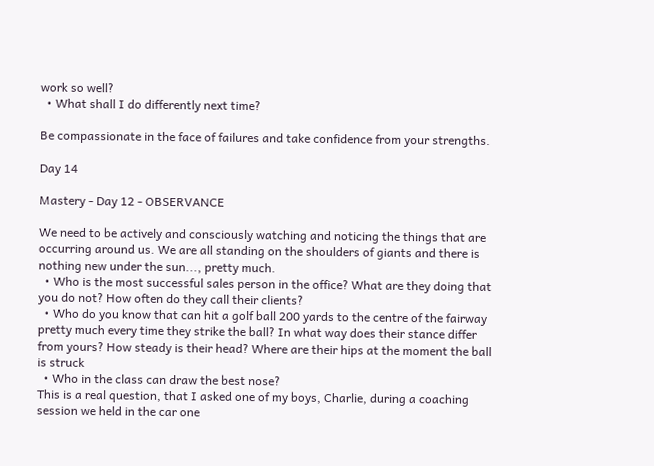work so well?
  • What shall I do differently next time?

Be compassionate in the face of failures and take confidence from your strengths.

Day 14

Mastery - Day 12 - OBSERVANCE

We need to be actively and consciously watching and noticing the things that are occurring around us. We are all standing on the shoulders of giants and there is nothing new under the sun..., pretty much.
  • Who is the most successful sales person in the office? What are they doing that you do not? How often do they call their clients?
  • Who do you know that can hit a golf ball 200 yards to the centre of the fairway pretty much every time they strike the ball? In what way does their stance differ from yours? How steady is their head? Where are their hips at the moment the ball is struck
  • Who in the class can draw the best nose?
This is a real question, that I asked one of my boys, Charlie, during a coaching session we held in the car one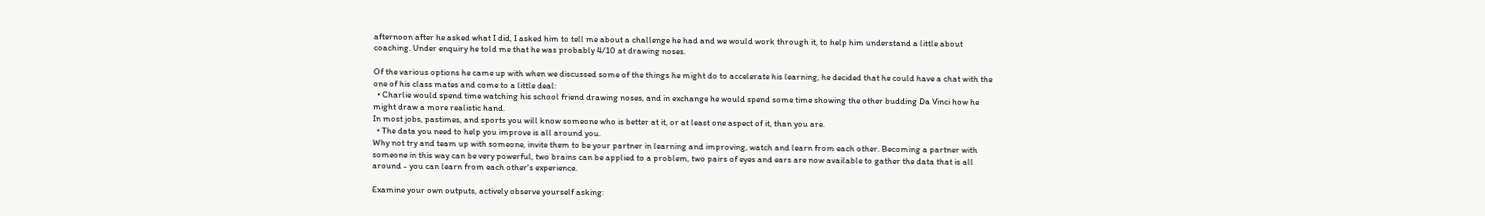afternoon after he asked what I did, I asked him to tell me about a challenge he had and we would work through it, to help him understand a little about coaching. Under enquiry he told me that he was probably 4/10 at drawing noses.

Of the various options he came up with when we discussed some of the things he might do to accelerate his learning, he decided that he could have a chat with the one of his class mates and come to a little deal:
  • Charlie would spend time watching his school friend drawing noses, and in exchange he would spend some time showing the other budding Da Vinci how he might draw a more realistic hand.
In most jobs, pastimes, and sports you will know someone who is better at it, or at least one aspect of it, than you are.
  • The data you need to help you improve is all around you.
Why not try and team up with someone, invite them to be your partner in learning and improving, watch and learn from each other. Becoming a partner with someone in this way can be very powerful, two brains can be applied to a problem, two pairs of eyes and ears are now available to gather the data that is all around - you can learn from each other's experience.

Examine your own outputs, actively observe yourself asking: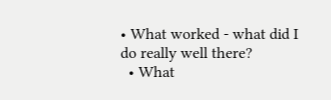• What worked - what did I do really well there?
  • What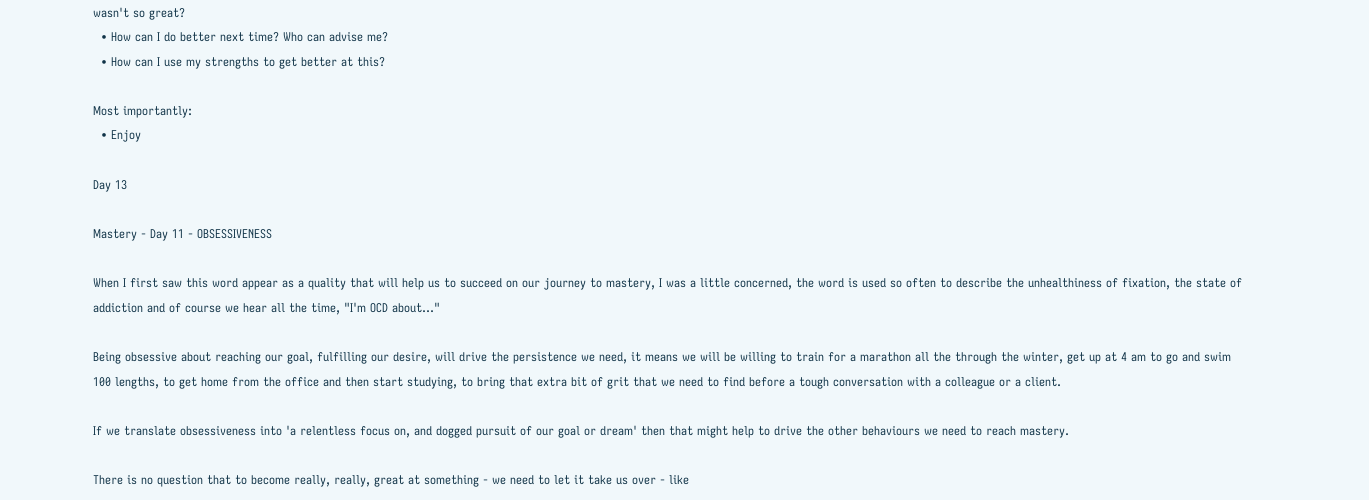wasn't so great?
  • How can I do better next time? Who can advise me?
  • How can I use my strengths to get better at this?

Most importantly:
  • Enjoy

Day 13

Mastery - Day 11 - OBSESSIVENESS

When I first saw this word appear as a quality that will help us to succeed on our journey to mastery, I was a little concerned, the word is used so often to describe the unhealthiness of fixation, the state of addiction and of course we hear all the time, "I'm OCD about…"

Being obsessive about reaching our goal, fulfilling our desire, will drive the persistence we need, it means we will be willing to train for a marathon all the through the winter, get up at 4 am to go and swim 100 lengths, to get home from the office and then start studying, to bring that extra bit of grit that we need to find before a tough conversation with a colleague or a client.

If we translate obsessiveness into 'a relentless focus on, and dogged pursuit of our goal or dream' then that might help to drive the other behaviours we need to reach mastery.

There is no question that to become really, really, great at something - we need to let it take us over - like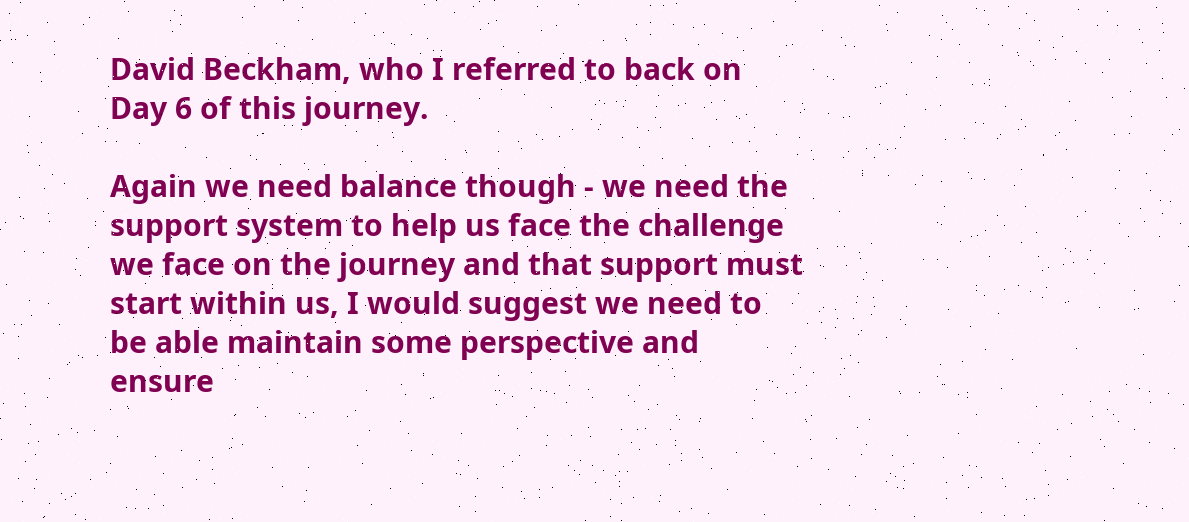David Beckham, who I referred to back on Day 6 of this journey.

Again we need balance though - we need the support system to help us face the challenge we face on the journey and that support must start within us, I would suggest we need to be able maintain some perspective and ensure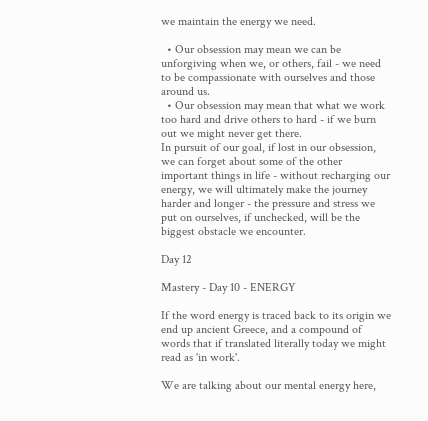we maintain the energy we need.

  • Our obsession may mean we can be unforgiving when we, or others, fail - we need to be compassionate with ourselves and those around us.
  • Our obsession may mean that what we work too hard and drive others to hard - if we burn out we might never get there.
In pursuit of our goal, if lost in our obsession, we can forget about some of the other important things in life - without recharging our energy, we will ultimately make the journey harder and longer - the pressure and stress we put on ourselves, if unchecked, will be the biggest obstacle we encounter.

Day 12

Mastery - Day 10 - ENERGY

If the word energy is traced back to its origin we end up ancient Greece, and a compound of words that if translated literally today we might read as 'in work'.

We are talking about our mental energy here,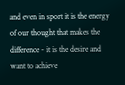and even in sport it is the energy of our thought that makes the difference - it is the desire and want to achieve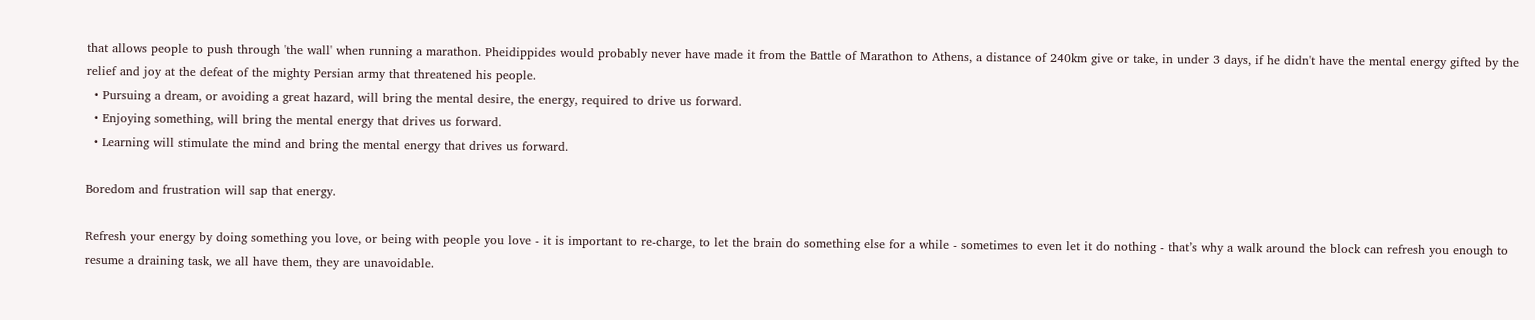that allows people to push through 'the wall' when running a marathon. Pheidippides would probably never have made it from the Battle of Marathon to Athens, a distance of 240km give or take, in under 3 days, if he didn't have the mental energy gifted by the relief and joy at the defeat of the mighty Persian army that threatened his people.
  • Pursuing a dream, or avoiding a great hazard, will bring the mental desire, the energy, required to drive us forward.
  • Enjoying something, will bring the mental energy that drives us forward.
  • Learning will stimulate the mind and bring the mental energy that drives us forward.

Boredom and frustration will sap that energy.

Refresh your energy by doing something you love, or being with people you love - it is important to re-charge, to let the brain do something else for a while - sometimes to even let it do nothing - that’s why a walk around the block can refresh you enough to resume a draining task, we all have them, they are unavoidable.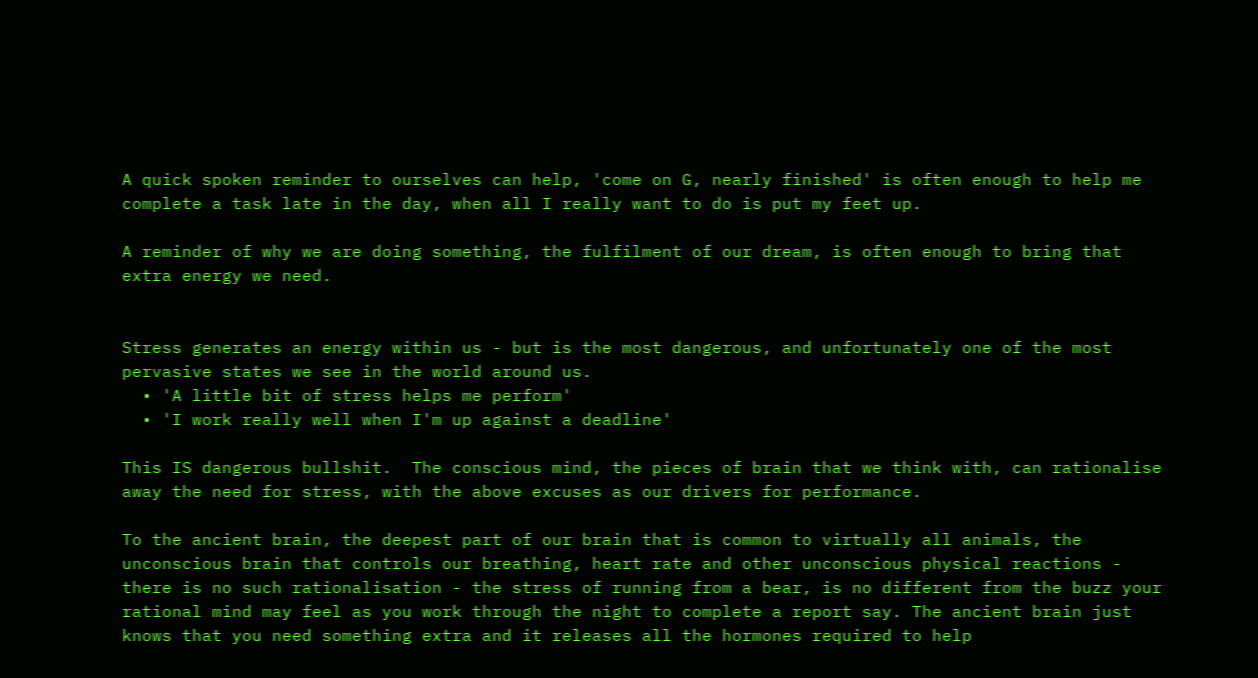A quick spoken reminder to ourselves can help, 'come on G, nearly finished' is often enough to help me complete a task late in the day, when all I really want to do is put my feet up.

A reminder of why we are doing something, the fulfilment of our dream, is often enough to bring that extra energy we need.


Stress generates an energy within us - but is the most dangerous, and unfortunately one of the most pervasive states we see in the world around us.
  • 'A little bit of stress helps me perform'
  • 'I work really well when I'm up against a deadline'

This IS dangerous bullshit.  The conscious mind, the pieces of brain that we think with, can rationalise away the need for stress, with the above excuses as our drivers for performance.

To the ancient brain, the deepest part of our brain that is common to virtually all animals, the unconscious brain that controls our breathing, heart rate and other unconscious physical reactions - there is no such rationalisation - the stress of running from a bear, is no different from the buzz your rational mind may feel as you work through the night to complete a report say. The ancient brain just knows that you need something extra and it releases all the hormones required to help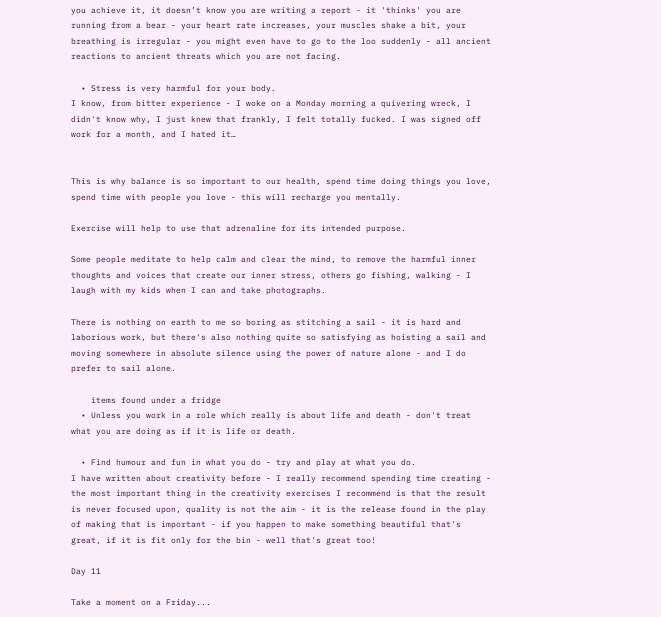you achieve it, it doesn’t know you are writing a report - it 'thinks' you are running from a bear - your heart rate increases, your muscles shake a bit, your breathing is irregular - you might even have to go to the loo suddenly - all ancient reactions to ancient threats which you are not facing.

  • Stress is very harmful for your body.
I know, from bitter experience - I woke on a Monday morning a quivering wreck, I didn't know why, I just knew that frankly, I felt totally fucked. I was signed off work for a month, and I hated it…


This is why balance is so important to our health, spend time doing things you love, spend time with people you love - this will recharge you mentally.

Exercise will help to use that adrenaline for its intended purpose.

Some people meditate to help calm and clear the mind, to remove the harmful inner thoughts and voices that create our inner stress, others go fishing, walking - I laugh with my kids when I can and take photographs.

There is nothing on earth to me so boring as stitching a sail - it is hard and laborious work, but there's also nothing quite so satisfying as hoisting a sail and moving somewhere in absolute silence using the power of nature alone - and I do prefer to sail alone.

    items found under a fridge
  • Unless you work in a role which really is about life and death - don't treat what you are doing as if it is life or death.

  • Find humour and fun in what you do - try and play at what you do.
I have written about creativity before - I really recommend spending time creating - the most important thing in the creativity exercises I recommend is that the result is never focused upon, quality is not the aim - it is the release found in the play of making that is important - if you happen to make something beautiful that's great, if it is fit only for the bin - well that's great too!

Day 11

Take a moment on a Friday...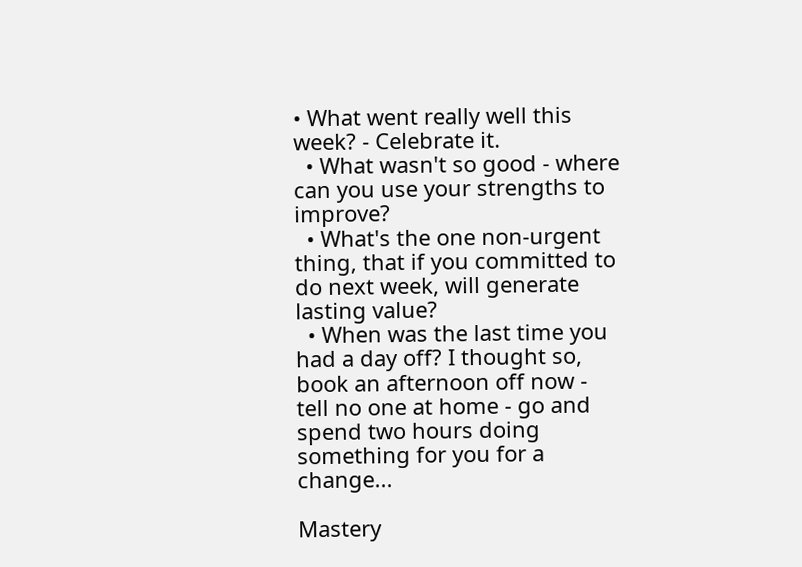• What went really well this week? - Celebrate it.
  • What wasn't so good - where can you use your strengths to improve?
  • What's the one non-urgent thing, that if you committed to do next week, will generate lasting value?
  • When was the last time you had a day off? I thought so, book an afternoon off now - tell no one at home - go and spend two hours doing something for you for a change...

Mastery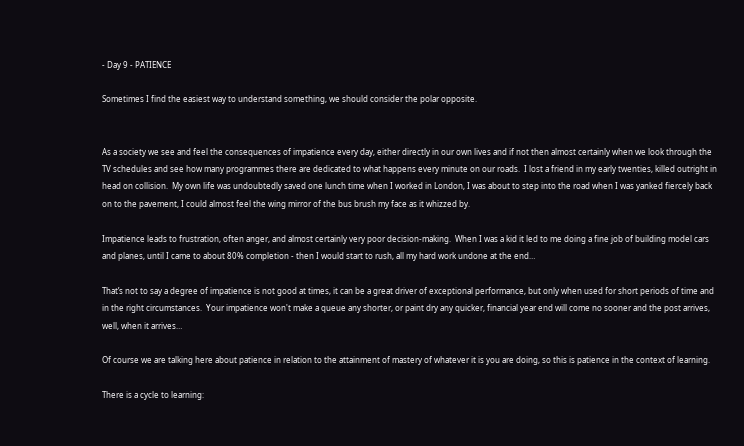- Day 9 - PATIENCE

Sometimes I find the easiest way to understand something, we should consider the polar opposite.


As a society we see and feel the consequences of impatience every day, either directly in our own lives and if not then almost certainly when we look through the TV schedules and see how many programmes there are dedicated to what happens every minute on our roads.  I lost a friend in my early twenties, killed outright in head on collision.  My own life was undoubtedly saved one lunch time when I worked in London, I was about to step into the road when I was yanked fiercely back on to the pavement, I could almost feel the wing mirror of the bus brush my face as it whizzed by.

Impatience leads to frustration, often anger, and almost certainly very poor decision-making.  When I was a kid it led to me doing a fine job of building model cars and planes, until I came to about 80% completion - then I would start to rush, all my hard work undone at the end…

That’s not to say a degree of impatience is not good at times, it can be a great driver of exceptional performance, but only when used for short periods of time and in the right circumstances.  Your impatience won't make a queue any shorter, or paint dry any quicker, financial year end will come no sooner and the post arrives, well, when it arrives…

Of course we are talking here about patience in relation to the attainment of mastery of whatever it is you are doing, so this is patience in the context of learning.

There is a cycle to learning: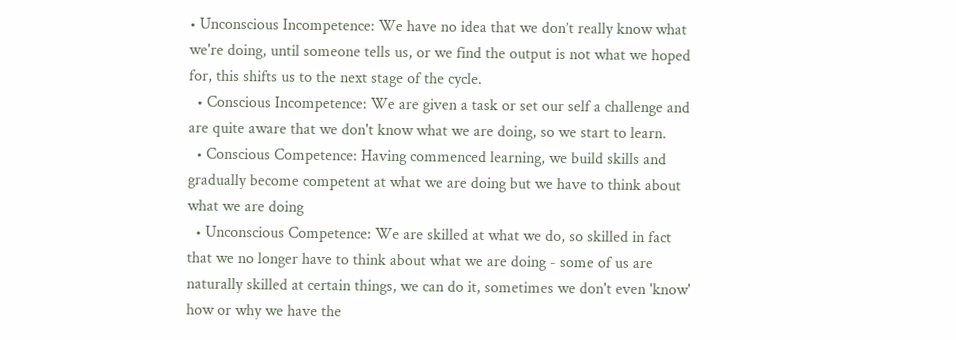• Unconscious Incompetence: We have no idea that we don’t really know what we're doing, until someone tells us, or we find the output is not what we hoped for, this shifts us to the next stage of the cycle.
  • Conscious Incompetence: We are given a task or set our self a challenge and are quite aware that we don't know what we are doing, so we start to learn.
  • Conscious Competence: Having commenced learning, we build skills and gradually become competent at what we are doing but we have to think about what we are doing
  • Unconscious Competence: We are skilled at what we do, so skilled in fact that we no longer have to think about what we are doing - some of us are naturally skilled at certain things, we can do it, sometimes we don't even 'know' how or why we have the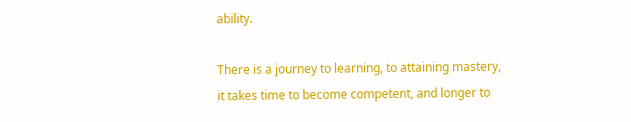ability.

There is a journey to learning, to attaining mastery, it takes time to become competent, and longer to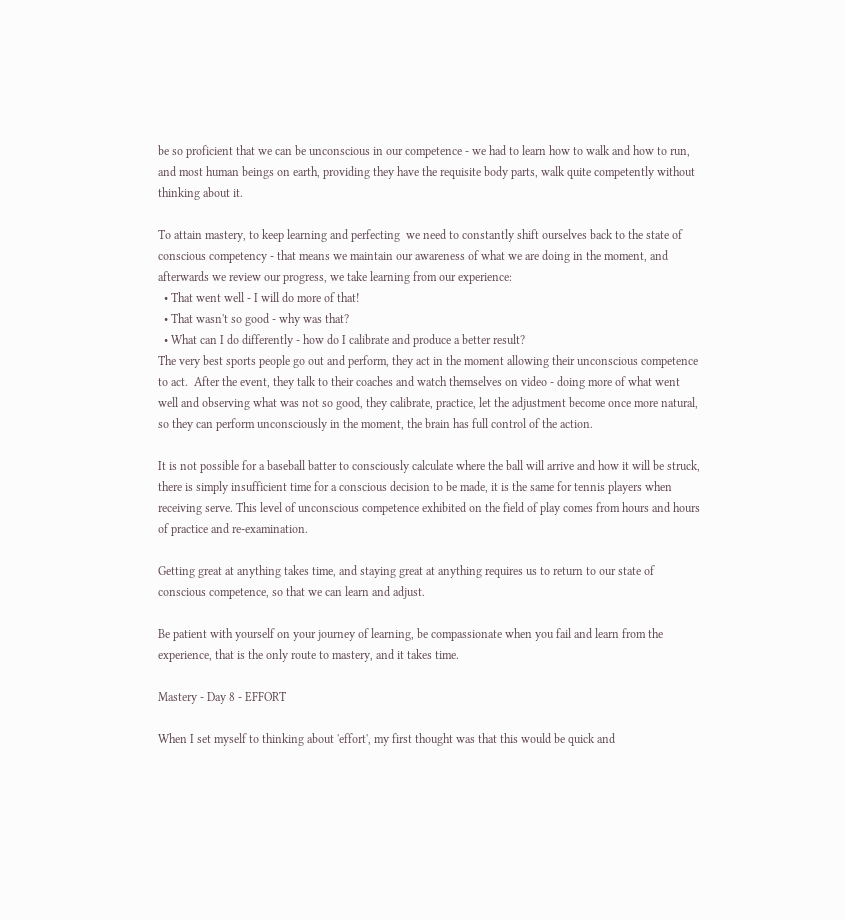be so proficient that we can be unconscious in our competence - we had to learn how to walk and how to run, and most human beings on earth, providing they have the requisite body parts, walk quite competently without thinking about it.

To attain mastery, to keep learning and perfecting  we need to constantly shift ourselves back to the state of conscious competency - that means we maintain our awareness of what we are doing in the moment, and afterwards we review our progress, we take learning from our experience:
  • That went well - I will do more of that!
  • That wasn't so good - why was that?
  • What can I do differently - how do I calibrate and produce a better result?
The very best sports people go out and perform, they act in the moment allowing their unconscious competence to act.  After the event, they talk to their coaches and watch themselves on video - doing more of what went well and observing what was not so good, they calibrate, practice, let the adjustment become once more natural, so they can perform unconsciously in the moment, the brain has full control of the action.

It is not possible for a baseball batter to consciously calculate where the ball will arrive and how it will be struck, there is simply insufficient time for a conscious decision to be made, it is the same for tennis players when receiving serve. This level of unconscious competence exhibited on the field of play comes from hours and hours of practice and re-examination.

Getting great at anything takes time, and staying great at anything requires us to return to our state of conscious competence, so that we can learn and adjust.

Be patient with yourself on your journey of learning, be compassionate when you fail and learn from the experience, that is the only route to mastery, and it takes time.

Mastery - Day 8 - EFFORT

When I set myself to thinking about 'effort', my first thought was that this would be quick and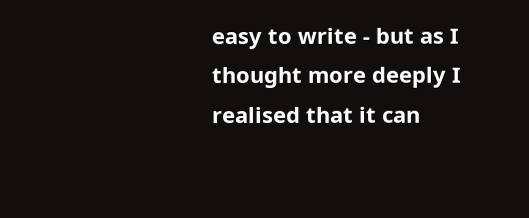easy to write - but as I thought more deeply I realised that it can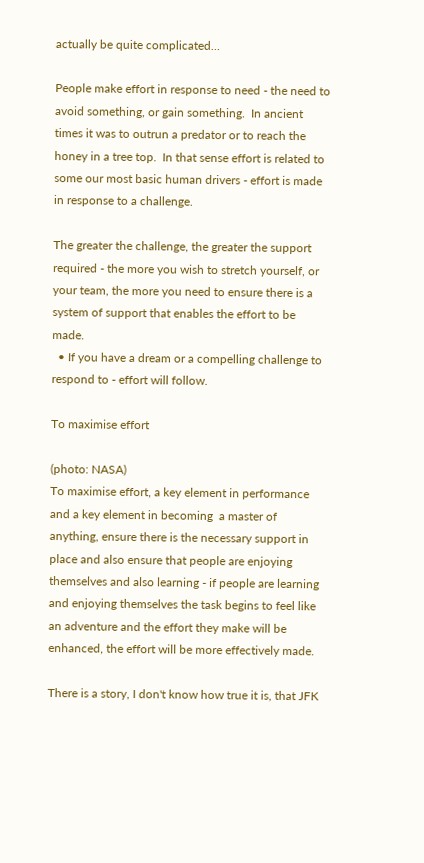actually be quite complicated…

People make effort in response to need - the need to avoid something, or gain something.  In ancient times it was to outrun a predator or to reach the honey in a tree top.  In that sense effort is related to some our most basic human drivers - effort is made in response to a challenge.

The greater the challenge, the greater the support required - the more you wish to stretch yourself, or your team, the more you need to ensure there is a system of support that enables the effort to be made.
  • If you have a dream or a compelling challenge to respond to - effort will follow.

To maximise effort

(photo: NASA)
To maximise effort, a key element in performance and a key element in becoming  a master of anything, ensure there is the necessary support in place and also ensure that people are enjoying themselves and also learning - if people are learning and enjoying themselves the task begins to feel like an adventure and the effort they make will be enhanced, the effort will be more effectively made.

There is a story, I don't know how true it is, that JFK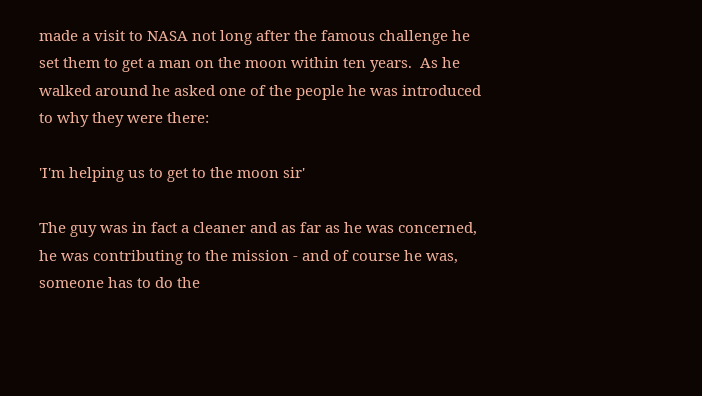made a visit to NASA not long after the famous challenge he set them to get a man on the moon within ten years.  As he walked around he asked one of the people he was introduced to why they were there:

'I'm helping us to get to the moon sir'

The guy was in fact a cleaner and as far as he was concerned, he was contributing to the mission - and of course he was, someone has to do the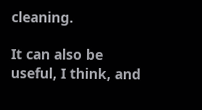cleaning.

It can also be useful, I think, and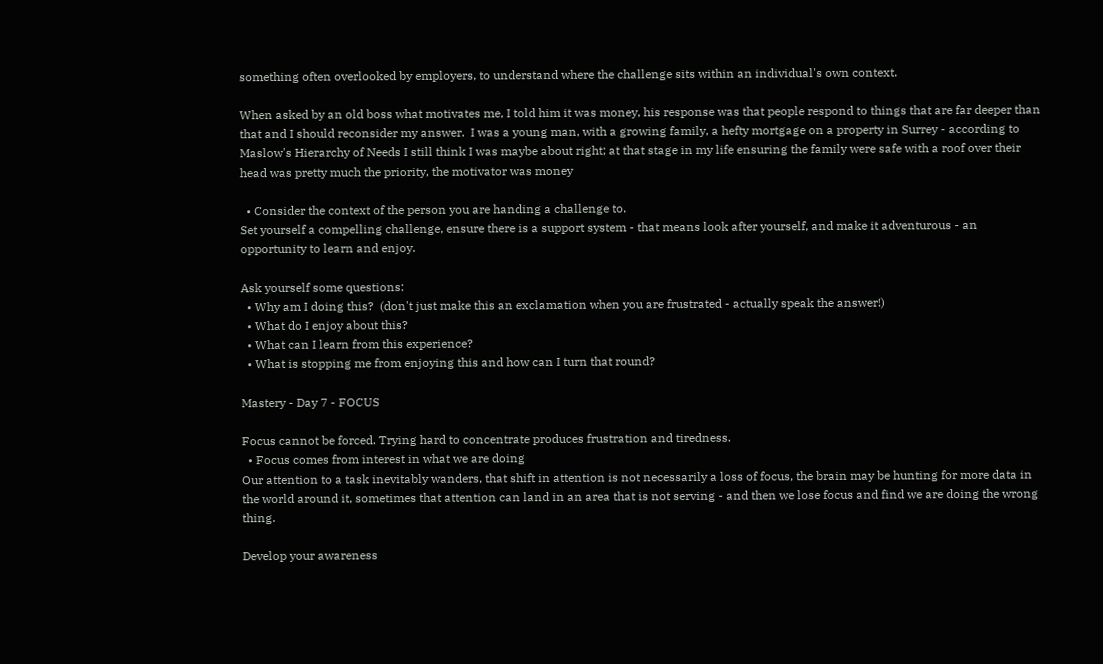something often overlooked by employers, to understand where the challenge sits within an individual's own context.

When asked by an old boss what motivates me, I told him it was money, his response was that people respond to things that are far deeper than that and I should reconsider my answer.  I was a young man, with a growing family, a hefty mortgage on a property in Surrey - according to Maslow's Hierarchy of Needs I still think I was maybe about right; at that stage in my life ensuring the family were safe with a roof over their head was pretty much the priority, the motivator was money

  • Consider the context of the person you are handing a challenge to.
Set yourself a compelling challenge, ensure there is a support system - that means look after yourself, and make it adventurous - an opportunity to learn and enjoy.

Ask yourself some questions:
  • Why am I doing this?  (don't just make this an exclamation when you are frustrated - actually speak the answer!)
  • What do I enjoy about this?
  • What can I learn from this experience?
  • What is stopping me from enjoying this and how can I turn that round?

Mastery - Day 7 - FOCUS

Focus cannot be forced. Trying hard to concentrate produces frustration and tiredness.
  • Focus comes from interest in what we are doing
Our attention to a task inevitably wanders, that shift in attention is not necessarily a loss of focus, the brain may be hunting for more data in the world around it, sometimes that attention can land in an area that is not serving - and then we lose focus and find we are doing the wrong thing.

Develop your awareness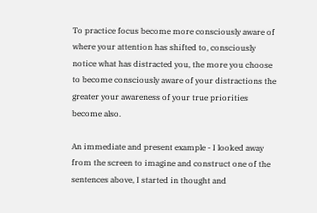To practice focus become more consciously aware of where your attention has shifted to, consciously notice what has distracted you, the more you choose to become consciously aware of your distractions the greater your awareness of your true priorities become also.

An immediate and present example - I looked away from the screen to imagine and construct one of the sentences above, I started in thought and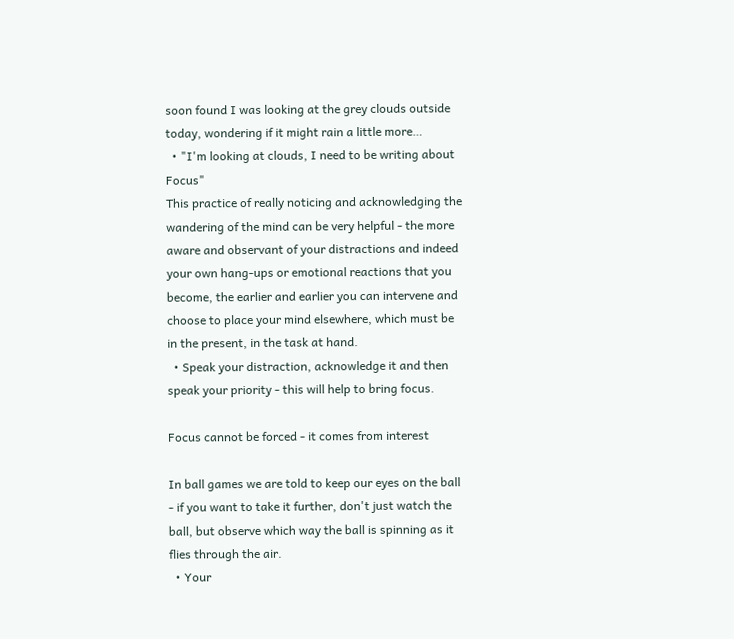soon found I was looking at the grey clouds outside today, wondering if it might rain a little more…
  • "I'm looking at clouds, I need to be writing about Focus"
This practice of really noticing and acknowledging the wandering of the mind can be very helpful - the more aware and observant of your distractions and indeed your own hang-ups or emotional reactions that you become, the earlier and earlier you can intervene and choose to place your mind elsewhere, which must be in the present, in the task at hand.
  • Speak your distraction, acknowledge it and then speak your priority - this will help to bring focus.

Focus cannot be forced - it comes from interest

In ball games we are told to keep our eyes on the ball - if you want to take it further, don't just watch the ball, but observe which way the ball is spinning as it flies through the air.
  • Your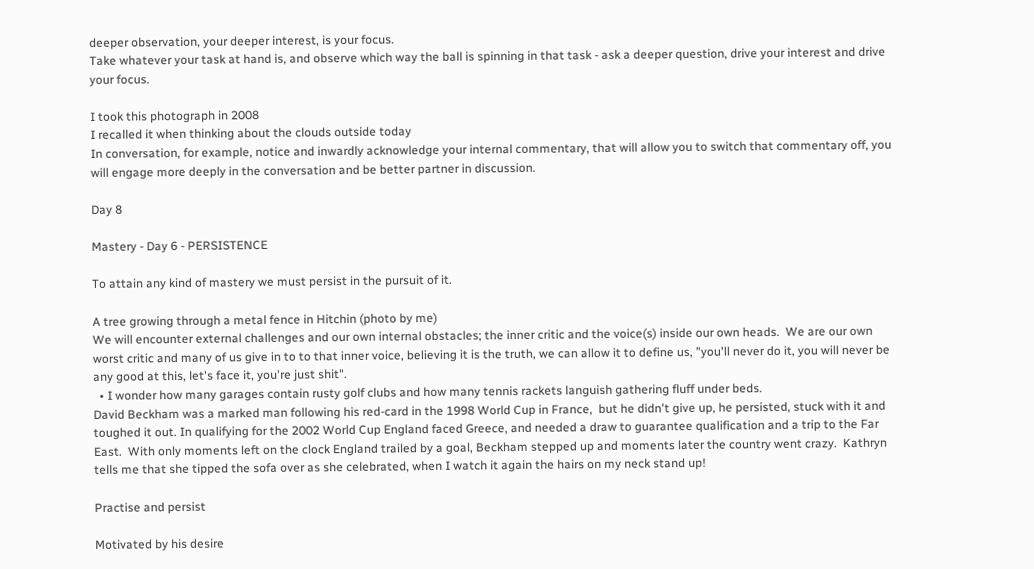deeper observation, your deeper interest, is your focus.
Take whatever your task at hand is, and observe which way the ball is spinning in that task - ask a deeper question, drive your interest and drive your focus.

I took this photograph in 2008
I recalled it when thinking about the clouds outside today
In conversation, for example, notice and inwardly acknowledge your internal commentary, that will allow you to switch that commentary off, you will engage more deeply in the conversation and be better partner in discussion.

Day 8

Mastery - Day 6 - PERSISTENCE

To attain any kind of mastery we must persist in the pursuit of it.

A tree growing through a metal fence in Hitchin (photo by me)
We will encounter external challenges and our own internal obstacles; the inner critic and the voice(s) inside our own heads.  We are our own worst critic and many of us give in to to that inner voice, believing it is the truth, we can allow it to define us, "you'll never do it, you will never be any good at this, let's face it, you're just shit".
  • I wonder how many garages contain rusty golf clubs and how many tennis rackets languish gathering fluff under beds.
David Beckham was a marked man following his red-card in the 1998 World Cup in France,  but he didn't give up, he persisted, stuck with it and toughed it out. In qualifying for the 2002 World Cup England faced Greece, and needed a draw to guarantee qualification and a trip to the Far East.  With only moments left on the clock England trailed by a goal, Beckham stepped up and moments later the country went crazy.  Kathryn tells me that she tipped the sofa over as she celebrated, when I watch it again the hairs on my neck stand up!

Practise and persist

Motivated by his desire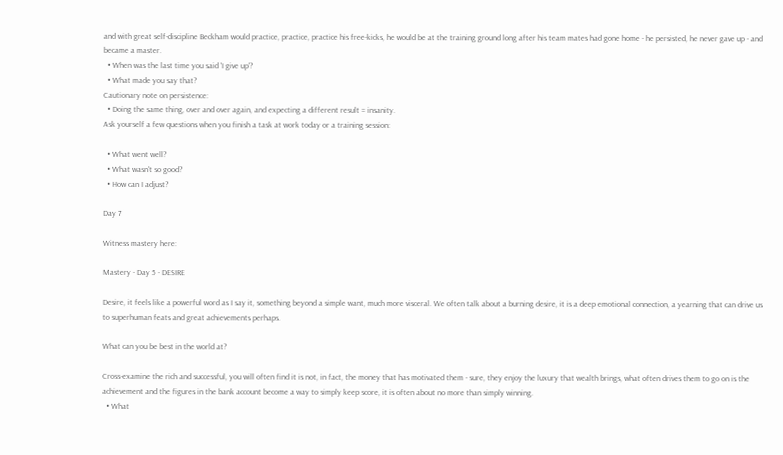and with great self-discipline Beckham would practice, practice, practice his free-kicks, he would be at the training ground long after his team mates had gone home - he persisted, he never gave up - and became a master.
  • When was the last time you said 'I give up'?
  • What made you say that?
Cautionary note on persistence:
  • Doing the same thing, over and over again, and expecting a different result = insanity.
Ask yourself a few questions when you finish a task at work today or a training session:

  • What went well?
  • What wasn't so good?
  • How can I adjust?

Day 7

Witness mastery here:

Mastery - Day 5 - DESIRE

Desire, it feels like a powerful word as I say it, something beyond a simple want, much more visceral. We often talk about a burning desire, it is a deep emotional connection, a yearning that can drive us to superhuman feats and great achievements perhaps.

What can you be best in the world at?

Cross-examine the rich and successful, you will often find it is not, in fact, the money that has motivated them - sure, they enjoy the luxury that wealth brings, what often drives them to go on is the achievement and the figures in the bank account become a way to simply keep score, it is often about no more than simply winning.
  • What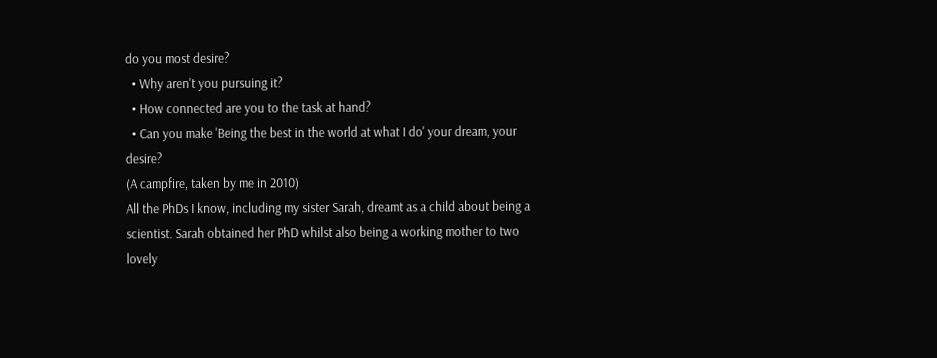do you most desire?
  • Why aren't you pursuing it?
  • How connected are you to the task at hand?
  • Can you make 'Being the best in the world at what I do' your dream, your desire?
(A campfire, taken by me in 2010)
All the PhDs I know, including my sister Sarah, dreamt as a child about being a scientist. Sarah obtained her PhD whilst also being a working mother to two lovely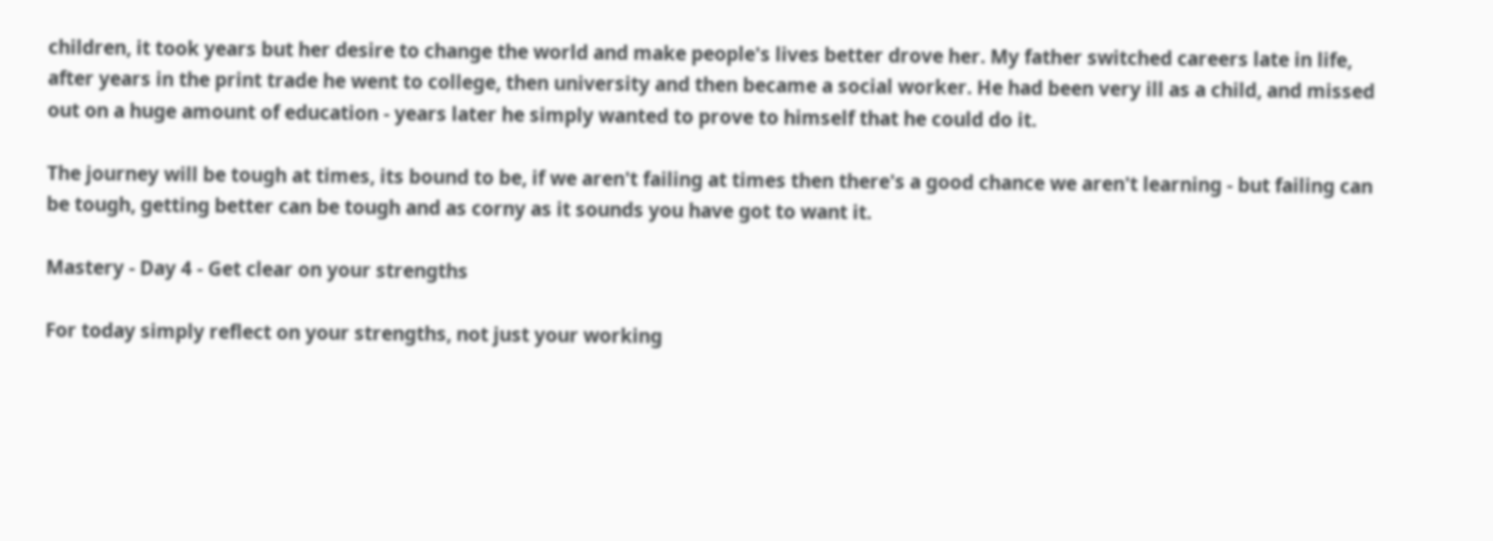children, it took years but her desire to change the world and make people's lives better drove her. My father switched careers late in life, after years in the print trade he went to college, then university and then became a social worker. He had been very ill as a child, and missed out on a huge amount of education - years later he simply wanted to prove to himself that he could do it.

The journey will be tough at times, its bound to be, if we aren't failing at times then there's a good chance we aren't learning - but failing can be tough, getting better can be tough and as corny as it sounds you have got to want it.

Mastery - Day 4 - Get clear on your strengths

For today simply reflect on your strengths, not just your working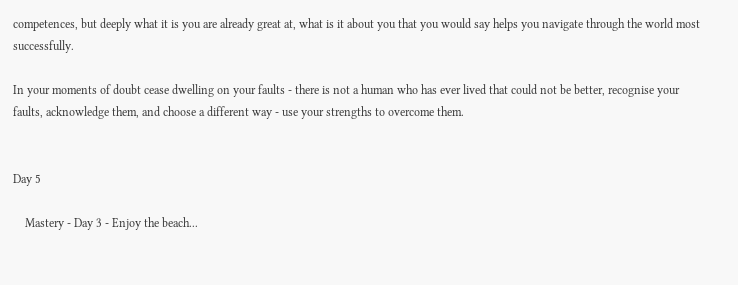competences, but deeply what it is you are already great at, what is it about you that you would say helps you navigate through the world most successfully.

In your moments of doubt cease dwelling on your faults - there is not a human who has ever lived that could not be better, recognise your faults, acknowledge them, and choose a different way - use your strengths to overcome them.


Day 5

    Mastery - Day 3 - Enjoy the beach...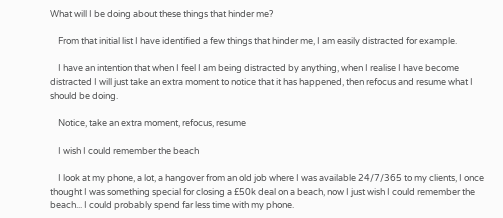What will I be doing about these things that hinder me?

    From that initial list I have identified a few things that hinder me, I am easily distracted for example.

    I have an intention that when I feel I am being distracted by anything, when I realise I have become distracted I will just take an extra moment to notice that it has happened, then refocus and resume what I should be doing.

    Notice, take an extra moment, refocus, resume

    I wish I could remember the beach

    I look at my phone, a lot, a hangover from an old job where I was available 24/7/365 to my clients, I once thought I was something special for closing a £50k deal on a beach, now I just wish I could remember the beach... I could probably spend far less time with my phone.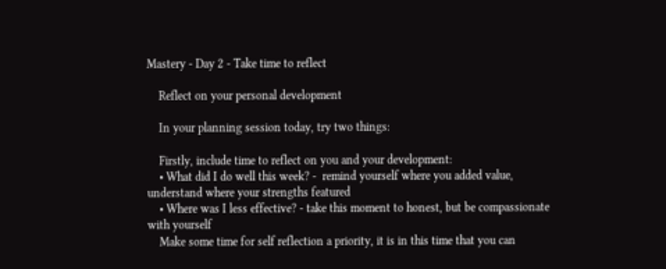Mastery - Day 2 - Take time to reflect

    Reflect on your personal development

    In your planning session today, try two things:

    Firstly, include time to reflect on you and your development:
    • What did I do well this week? -  remind yourself where you added value, understand where your strengths featured
    • Where was I less effective? - take this moment to honest, but be compassionate with yourself
    Make some time for self reflection a priority, it is in this time that you can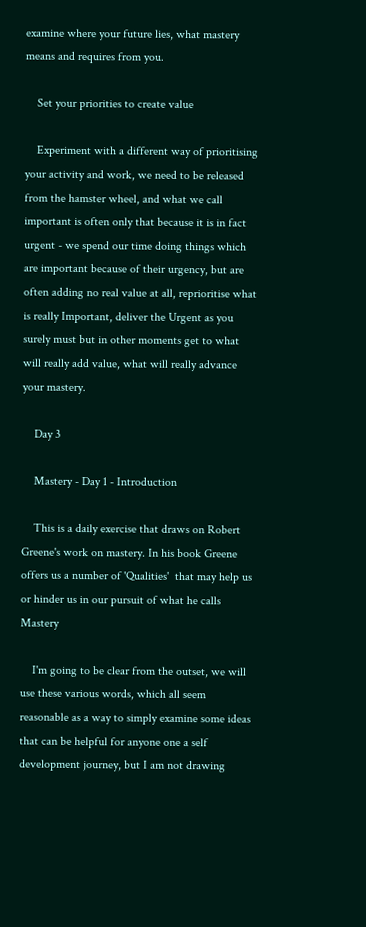examine where your future lies, what mastery means and requires from you.

    Set your priorities to create value

    Experiment with a different way of prioritising your activity and work, we need to be released from the hamster wheel, and what we call important is often only that because it is in fact urgent - we spend our time doing things which are important because of their urgency, but are often adding no real value at all, reprioritise what is really Important, deliver the Urgent as you surely must but in other moments get to what will really add value, what will really advance your mastery.

    Day 3

    Mastery - Day 1 - Introduction

    This is a daily exercise that draws on Robert Greene's work on mastery. In his book Greene offers us a number of 'Qualities'  that may help us or hinder us in our pursuit of what he calls Mastery

    I'm going to be clear from the outset, we will use these various words, which all seem reasonable as a way to simply examine some ideas that can be helpful for anyone one a self development journey, but I am not drawing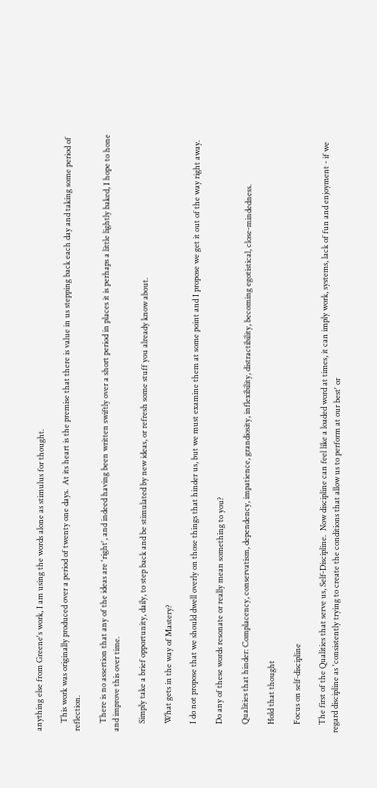anything else from Greene's work, I am using the words alone as stimulus for thought.

    This work was originally produced over a period of twenty one days.  At its heart is the premise that there is value in us stepping back each day and taking some period of reflection.

    There is no assertion that any of the ideas are 'right', and indeed having been written swiftly over a short period in places it is perhaps a little lightly baked, I hope to hone and improve this over time.

    Simply take a brief opportunity, daily, to step back and be stimulated by new ideas, or refresh some stuff you already know about.

    What gets in the way of Mastery?

    I do not propose that we should dwell overly on those things that hinder us, but we must examine them at some point and I propose we get it out of the way right away.

    Do any of these words resonate or really mean something to you?

    Qualities that hinder: Complacency, conservatism, dependency, impatience, grandiosity, inflexibility, distractibility, becoming egotistical, close-mindedness.

    Hold that thought

    Focus on self-discipline

    The first of the Qualities that serve us, Self-Discipline.  Now discipline can feel like a loaded word at times, it can imply work, systems, lack of fun and enjoyment - if we regard discipline as 'consistently trying to create the conditions that allow us to perform at our best' or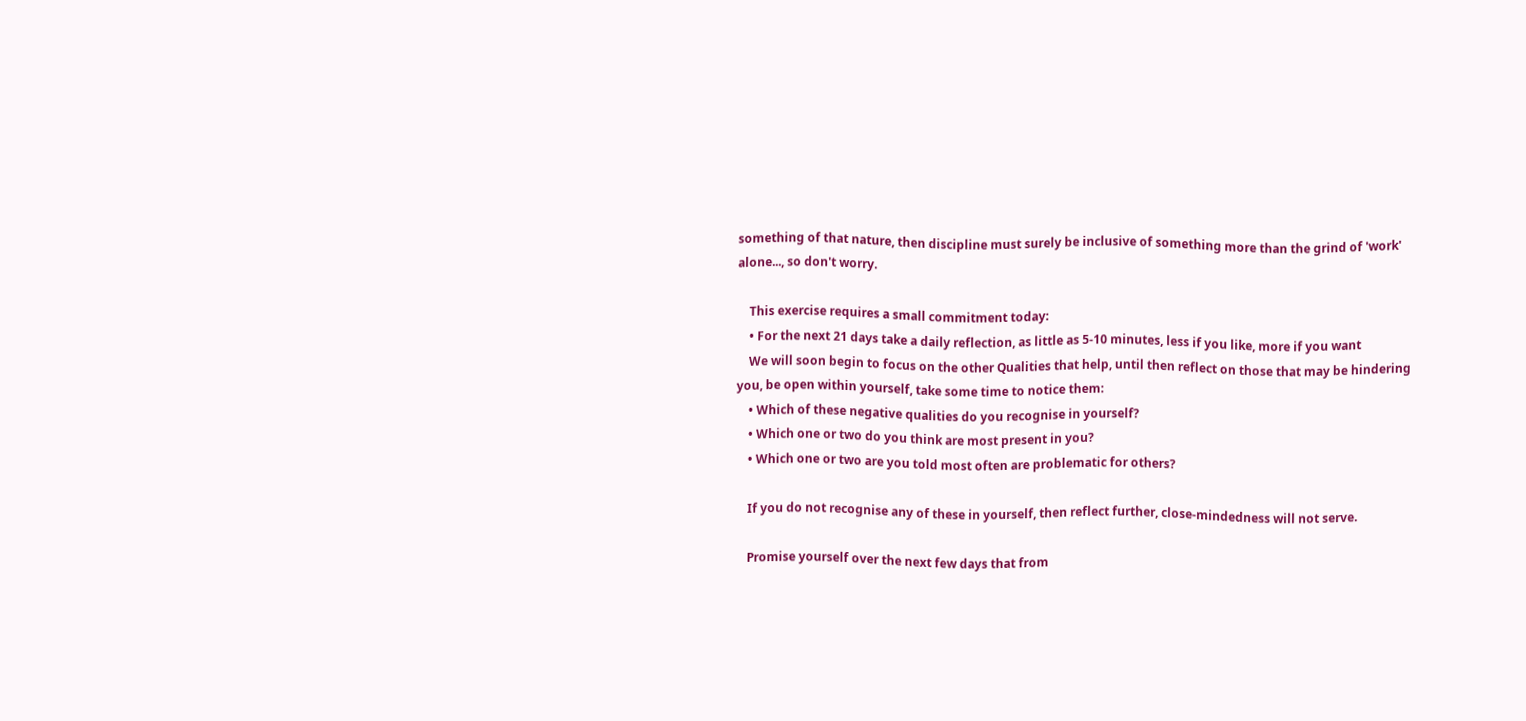something of that nature, then discipline must surely be inclusive of something more than the grind of 'work' alone..., so don't worry.

    This exercise requires a small commitment today:
    • For the next 21 days take a daily reflection, as little as 5-10 minutes, less if you like, more if you want
    We will soon begin to focus on the other Qualities that help, until then reflect on those that may be hindering you, be open within yourself, take some time to notice them:
    • Which of these negative qualities do you recognise in yourself?
    • Which one or two do you think are most present in you?
    • Which one or two are you told most often are problematic for others?

    If you do not recognise any of these in yourself, then reflect further, close-mindedness will not serve.

    Promise yourself over the next few days that from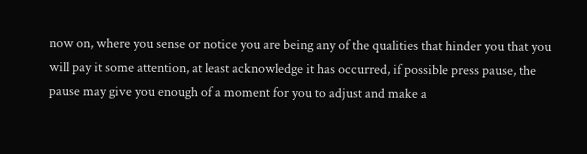now on, where you sense or notice you are being any of the qualities that hinder you that you will pay it some attention, at least acknowledge it has occurred, if possible press pause, the pause may give you enough of a moment for you to adjust and make a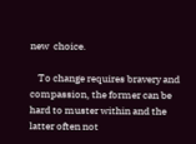new  choice.

    To change requires bravery and compassion, the former can be hard to muster within and the latter often not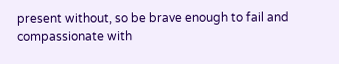present without, so be brave enough to fail and compassionate with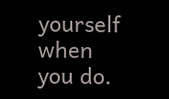yourself when you do.